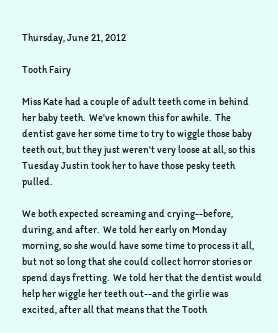Thursday, June 21, 2012

Tooth Fairy

Miss Kate had a couple of adult teeth come in behind her baby teeth.  We've known this for awhile.  The dentist gave her some time to try to wiggle those baby teeth out, but they just weren't very loose at all, so this Tuesday Justin took her to have those pesky teeth pulled.

We both expected screaming and crying--before, during, and after.  We told her early on Monday morning, so she would have some time to process it all, but not so long that she could collect horror stories or spend days fretting.  We told her that the dentist would help her wiggle her teeth out--and the girlie was excited, after all that means that the Tooth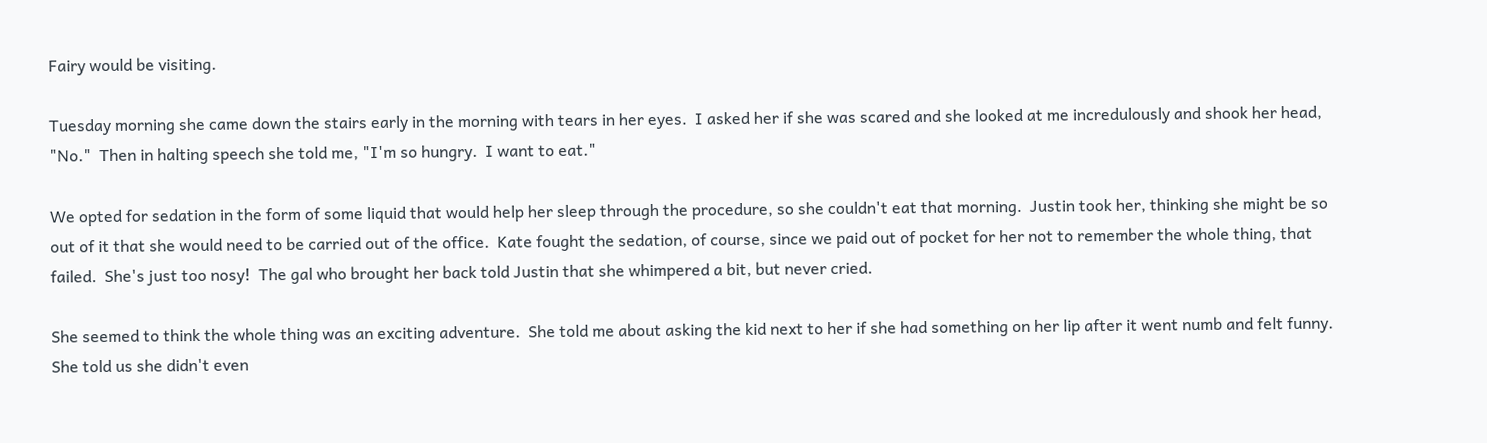Fairy would be visiting.

Tuesday morning she came down the stairs early in the morning with tears in her eyes.  I asked her if she was scared and she looked at me incredulously and shook her head, "No."  Then in halting speech she told me, "I'm so hungry.  I want to eat."

We opted for sedation in the form of some liquid that would help her sleep through the procedure, so she couldn't eat that morning.  Justin took her, thinking she might be so out of it that she would need to be carried out of the office.  Kate fought the sedation, of course, since we paid out of pocket for her not to remember the whole thing, that failed.  She's just too nosy!  The gal who brought her back told Justin that she whimpered a bit, but never cried.

She seemed to think the whole thing was an exciting adventure.  She told me about asking the kid next to her if she had something on her lip after it went numb and felt funny.  She told us she didn't even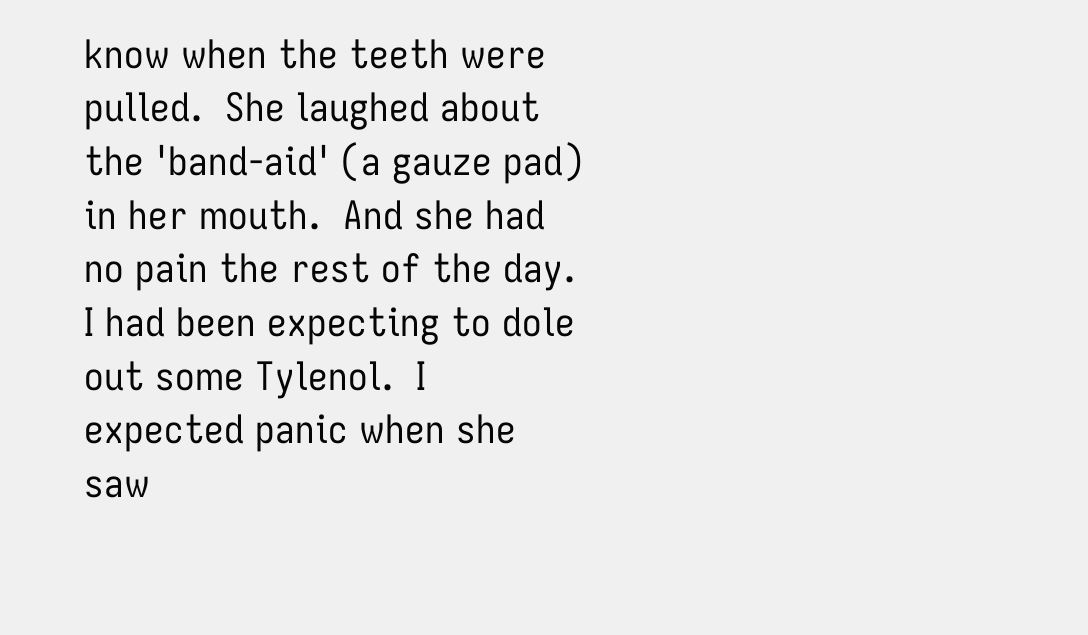know when the teeth were pulled.  She laughed about the 'band-aid' (a gauze pad) in her mouth.  And she had no pain the rest of the day.  I had been expecting to dole out some Tylenol.  I expected panic when she saw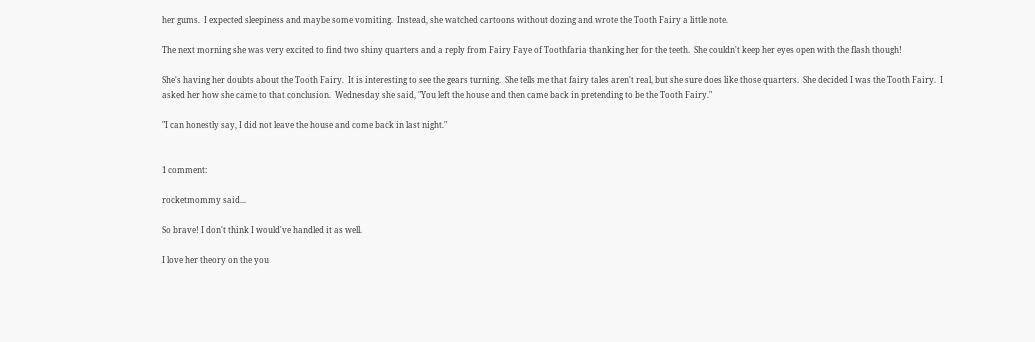her gums.  I expected sleepiness and maybe some vomiting.  Instead, she watched cartoons without dozing and wrote the Tooth Fairy a little note.

The next morning she was very excited to find two shiny quarters and a reply from Fairy Faye of Toothfaria thanking her for the teeth.  She couldn't keep her eyes open with the flash though!

She's having her doubts about the Tooth Fairy.  It is interesting to see the gears turning.  She tells me that fairy tales aren't real, but she sure does like those quarters.  She decided I was the Tooth Fairy.  I asked her how she came to that conclusion.  Wednesday she said, "You left the house and then came back in pretending to be the Tooth Fairy."

"I can honestly say, I did not leave the house and come back in last night."


1 comment:

rocketmommy said...

So brave! I don't think I would've handled it as well.

I love her theory on the you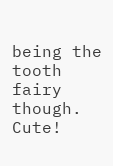being the tooth fairy though. Cute!